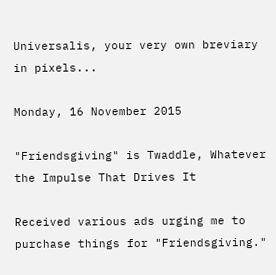Universalis, your very own breviary in pixels...

Monday, 16 November 2015

"Friendsgiving" is Twaddle, Whatever the Impulse That Drives It

Received various ads urging me to purchase things for "Friendsgiving."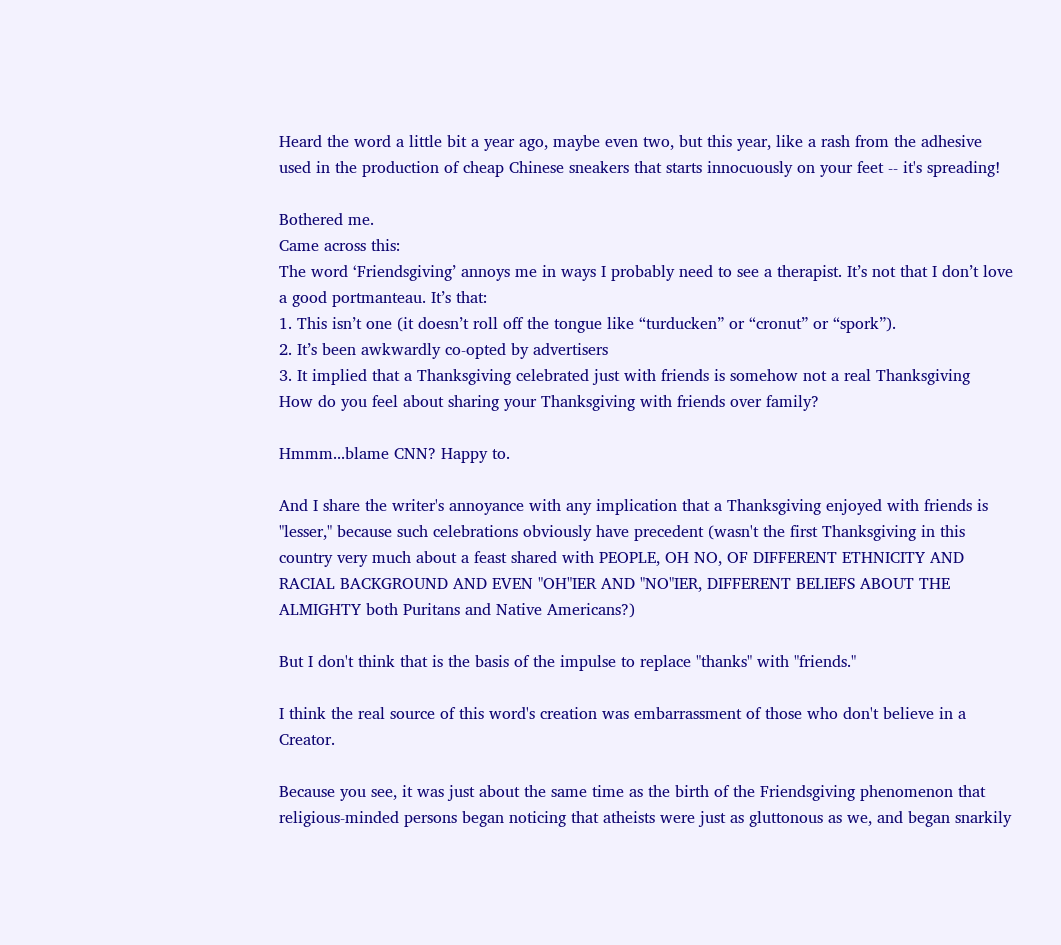Heard the word a little bit a year ago, maybe even two, but this year, like a rash from the adhesive used in the production of cheap Chinese sneakers that starts innocuously on your feet -- it's spreading!

Bothered me.
Came across this:
The word ‘Friendsgiving’ annoys me in ways I probably need to see a therapist. It’s not that I don’t love a good portmanteau. It’s that:
1. This isn’t one (it doesn’t roll off the tongue like “turducken” or “cronut” or “spork”).
2. It’s been awkwardly co-opted by advertisers
3. It implied that a Thanksgiving celebrated just with friends is somehow not a real Thanksgiving
How do you feel about sharing your Thanksgiving with friends over family?

Hmmm...blame CNN? Happy to.

And I share the writer's annoyance with any implication that a Thanksgiving enjoyed with friends is "lesser," because such celebrations obviously have precedent (wasn't the first Thanksgiving in this country very much about a feast shared with PEOPLE, OH NO, OF DIFFERENT ETHNICITY AND RACIAL BACKGROUND AND EVEN "OH"IER AND "NO"IER, DIFFERENT BELIEFS ABOUT THE ALMIGHTY both Puritans and Native Americans?)

But I don't think that is the basis of the impulse to replace "thanks" with "friends."

I think the real source of this word's creation was embarrassment of those who don't believe in a Creator.

Because you see, it was just about the same time as the birth of the Friendsgiving phenomenon that religious-minded persons began noticing that atheists were just as gluttonous as we, and began snarkily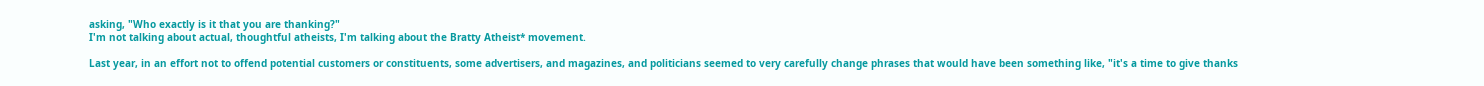asking, "Who exactly is it that you are thanking?"
I'm not talking about actual, thoughtful atheists, I'm talking about the Bratty Atheist* movement.

Last year, in an effort not to offend potential customers or constituents, some advertisers, and magazines, and politicians seemed to very carefully change phrases that would have been something like, "it's a time to give thanks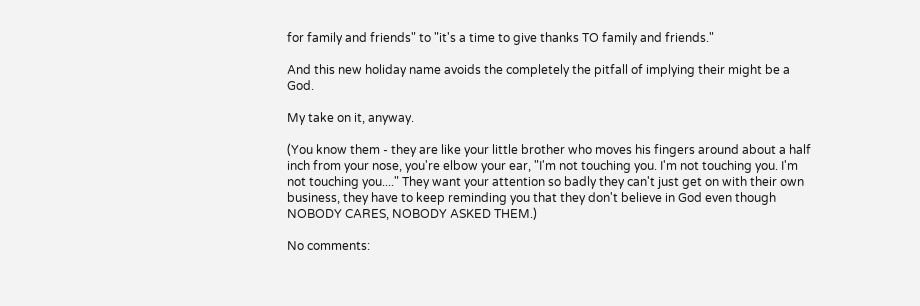for family and friends" to "it's a time to give thanks TO family and friends."

And this new holiday name avoids the completely the pitfall of implying their might be a God.

My take on it, anyway.

(You know them - they are like your little brother who moves his fingers around about a half inch from your nose, you're elbow your ear, "I'm not touching you. I'm not touching you. I'm not touching you...." They want your attention so badly they can't just get on with their own business, they have to keep reminding you that they don't believe in God even though NOBODY CARES, NOBODY ASKED THEM.)

No comments: